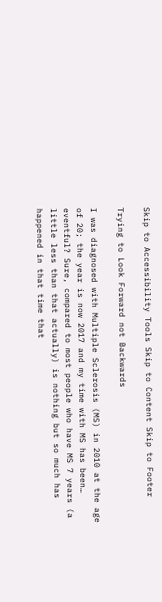Skip to Accessibility Tools Skip to Content Skip to Footer

Trying to Look Forward not Backwards

I was diagnosed with Multiple Sclerosis (MS) in 2010 at the age of 20; the year is now 2017 and my time with MS has been… eventful? Sure, compared to most people who have MS 7 years (a little less than that actually) is nothing but so much has happened in that time that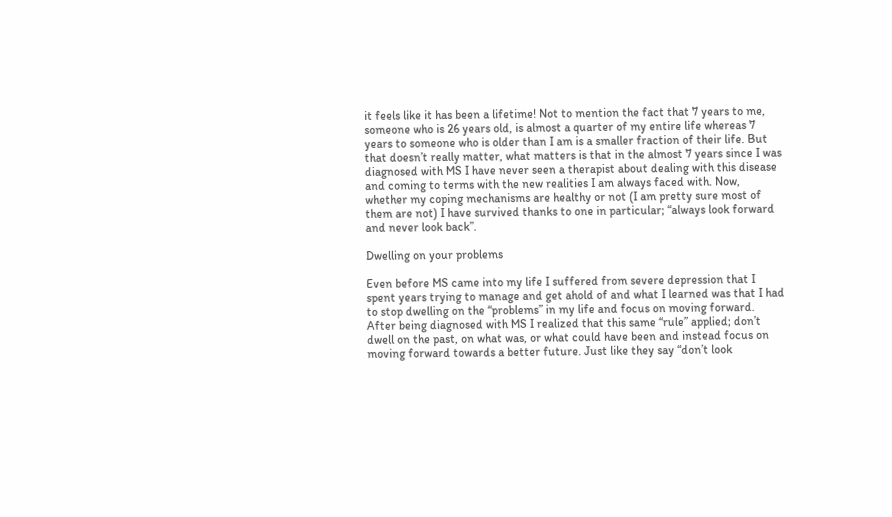it feels like it has been a lifetime! Not to mention the fact that 7 years to me, someone who is 26 years old, is almost a quarter of my entire life whereas 7 years to someone who is older than I am is a smaller fraction of their life. But that doesn’t really matter, what matters is that in the almost 7 years since I was diagnosed with MS I have never seen a therapist about dealing with this disease and coming to terms with the new realities I am always faced with. Now, whether my coping mechanisms are healthy or not (I am pretty sure most of them are not) I have survived thanks to one in particular; “always look forward and never look back”.

Dwelling on your problems

Even before MS came into my life I suffered from severe depression that I spent years trying to manage and get ahold of and what I learned was that I had to stop dwelling on the “problems” in my life and focus on moving forward. After being diagnosed with MS I realized that this same “rule” applied; don’t dwell on the past, on what was, or what could have been and instead focus on moving forward towards a better future. Just like they say “don’t look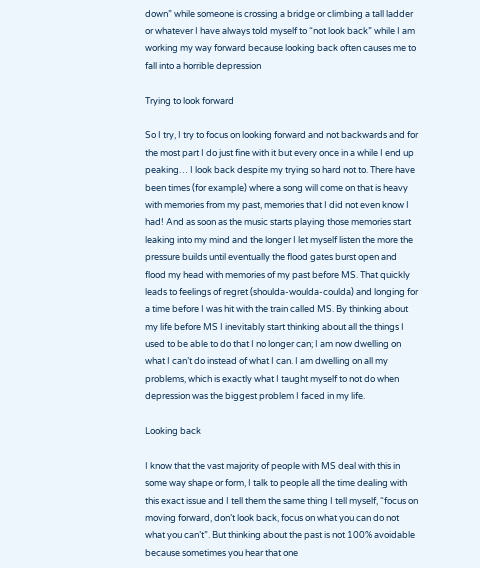down” while someone is crossing a bridge or climbing a tall ladder or whatever I have always told myself to “not look back” while I am working my way forward because looking back often causes me to fall into a horrible depression

Trying to look forward

So I try, I try to focus on looking forward and not backwards and for the most part I do just fine with it but every once in a while I end up peaking… I look back despite my trying so hard not to. There have been times (for example) where a song will come on that is heavy with memories from my past, memories that I did not even know I had! And as soon as the music starts playing those memories start leaking into my mind and the longer I let myself listen the more the pressure builds until eventually the flood gates burst open and flood my head with memories of my past before MS. That quickly leads to feelings of regret (shoulda-woulda-coulda) and longing for a time before I was hit with the train called MS. By thinking about my life before MS I inevitably start thinking about all the things I used to be able to do that I no longer can; I am now dwelling on what I can’t do instead of what I can. I am dwelling on all my problems, which is exactly what I taught myself to not do when depression was the biggest problem I faced in my life.

Looking back

I know that the vast majority of people with MS deal with this in some way shape or form, I talk to people all the time dealing with this exact issue and I tell them the same thing I tell myself, “focus on moving forward, don’t look back, focus on what you can do not what you can’t”. But thinking about the past is not 100% avoidable because sometimes you hear that one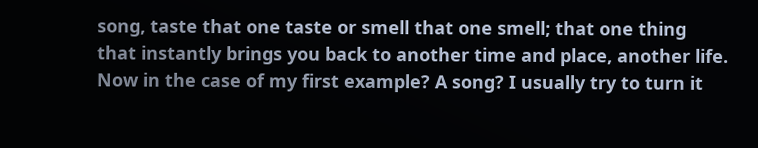song, taste that one taste or smell that one smell; that one thing that instantly brings you back to another time and place, another life. Now in the case of my first example? A song? I usually try to turn it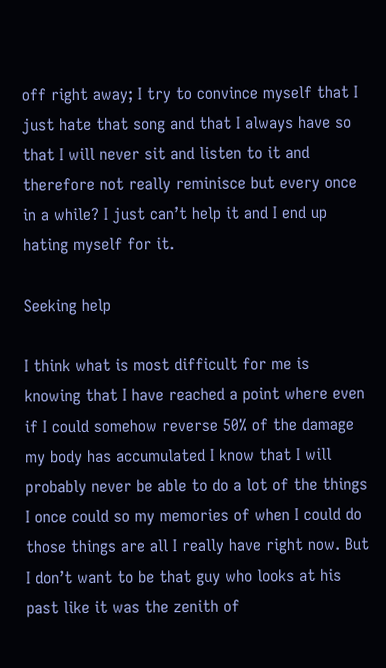off right away; I try to convince myself that I just hate that song and that I always have so that I will never sit and listen to it and therefore not really reminisce but every once in a while? I just can’t help it and I end up hating myself for it.

Seeking help

I think what is most difficult for me is knowing that I have reached a point where even if I could somehow reverse 50% of the damage my body has accumulated I know that I will probably never be able to do a lot of the things I once could so my memories of when I could do those things are all I really have right now. But I don’t want to be that guy who looks at his past like it was the zenith of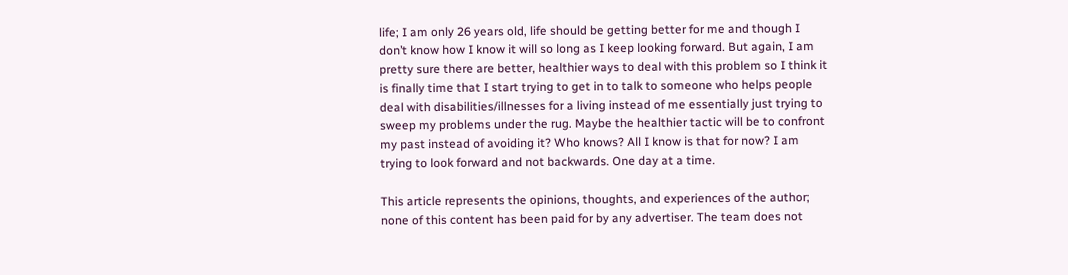life; I am only 26 years old, life should be getting better for me and though I don’t know how I know it will so long as I keep looking forward. But again, I am pretty sure there are better, healthier ways to deal with this problem so I think it is finally time that I start trying to get in to talk to someone who helps people deal with disabilities/illnesses for a living instead of me essentially just trying to sweep my problems under the rug. Maybe the healthier tactic will be to confront my past instead of avoiding it? Who knows? All I know is that for now? I am trying to look forward and not backwards. One day at a time.

This article represents the opinions, thoughts, and experiences of the author; none of this content has been paid for by any advertiser. The team does not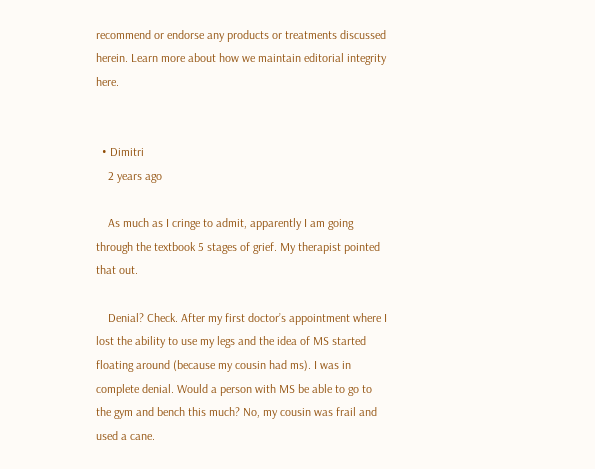recommend or endorse any products or treatments discussed herein. Learn more about how we maintain editorial integrity here.


  • Dimitri
    2 years ago

    As much as I cringe to admit, apparently I am going through the textbook 5 stages of grief. My therapist pointed that out.

    Denial? Check. After my first doctor’s appointment where I lost the ability to use my legs and the idea of MS started floating around (because my cousin had ms). I was in complete denial. Would a person with MS be able to go to the gym and bench this much? No, my cousin was frail and used a cane.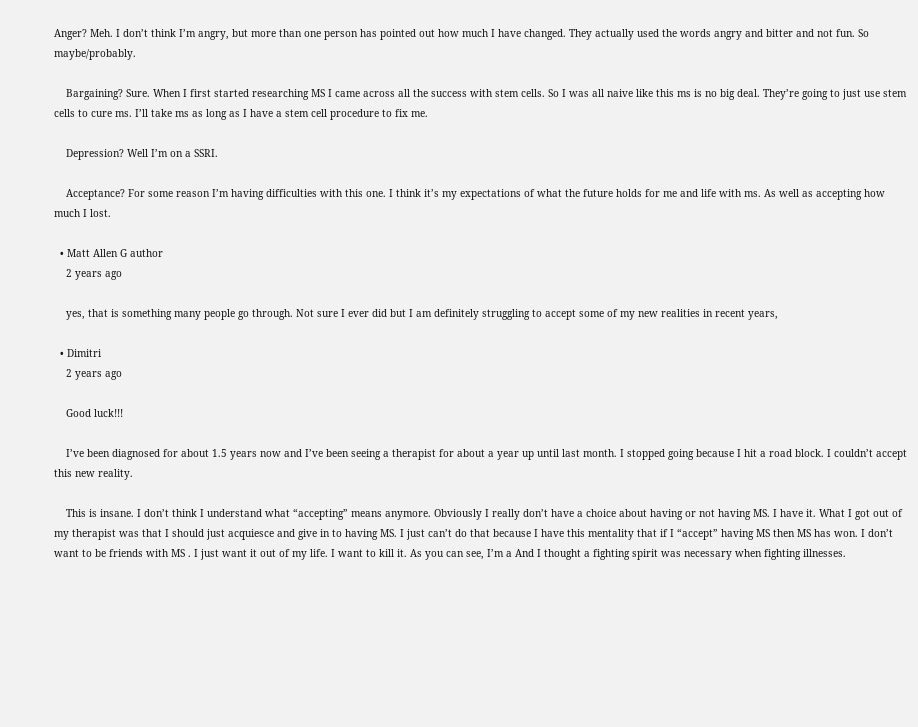Anger? Meh. I don’t think I’m angry, but more than one person has pointed out how much I have changed. They actually used the words angry and bitter and not fun. So maybe/probably.

    Bargaining? Sure. When I first started researching MS I came across all the success with stem cells. So I was all naive like this ms is no big deal. They’re going to just use stem cells to cure ms. I’ll take ms as long as I have a stem cell procedure to fix me.

    Depression? Well I’m on a SSRI.

    Acceptance? For some reason I’m having difficulties with this one. I think it’s my expectations of what the future holds for me and life with ms. As well as accepting how much I lost.

  • Matt Allen G author
    2 years ago

    yes, that is something many people go through. Not sure I ever did but I am definitely struggling to accept some of my new realities in recent years,

  • Dimitri
    2 years ago

    Good luck!!!

    I’ve been diagnosed for about 1.5 years now and I’ve been seeing a therapist for about a year up until last month. I stopped going because I hit a road block. I couldn’t accept this new reality.

    This is insane. I don’t think I understand what “accepting” means anymore. Obviously I really don’t have a choice about having or not having MS. I have it. What I got out of my therapist was that I should just acquiesce and give in to having MS. I just can’t do that because I have this mentality that if I “accept” having MS then MS has won. I don’t want to be friends with MS . I just want it out of my life. I want to kill it. As you can see, I’m a And I thought a fighting spirit was necessary when fighting illnesses.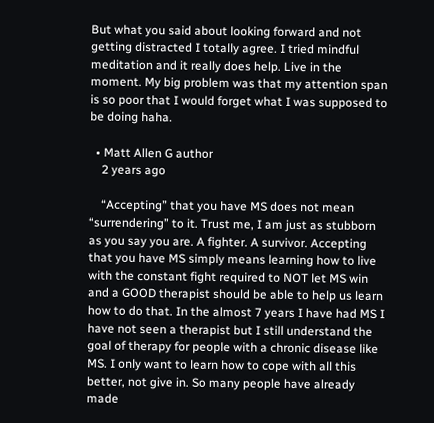But what you said about looking forward and not getting distracted I totally agree. I tried mindful meditation and it really does help. Live in the moment. My big problem was that my attention span is so poor that I would forget what I was supposed to be doing haha.

  • Matt Allen G author
    2 years ago

    “Accepting” that you have MS does not mean “surrendering” to it. Trust me, I am just as stubborn as you say you are. A fighter. A survivor. Accepting that you have MS simply means learning how to live with the constant fight required to NOT let MS win and a GOOD therapist should be able to help us learn how to do that. In the almost 7 years I have had MS I have not seen a therapist but I still understand the goal of therapy for people with a chronic disease like MS. I only want to learn how to cope with all this better, not give in. So many people have already made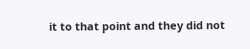it to that point and they did not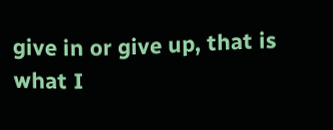give in or give up, that is what I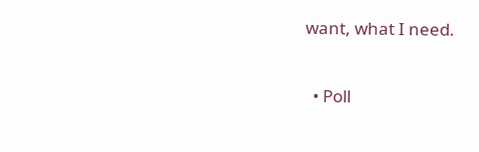want, what I need.

  • Poll